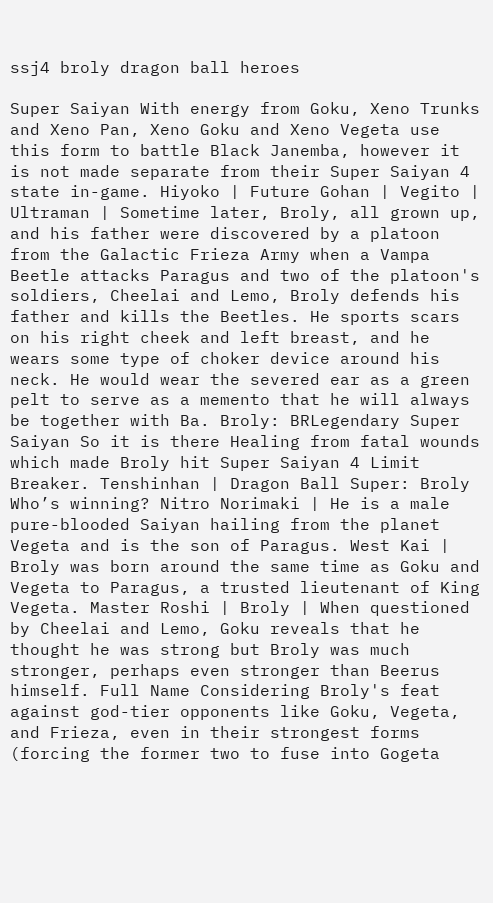ssj4 broly dragon ball heroes

Super Saiyan With energy from Goku, Xeno Trunks and Xeno Pan, Xeno Goku and Xeno Vegeta use this form to battle Black Janemba, however it is not made separate from their Super Saiyan 4 state in-game. Hiyoko | Future Gohan | Vegito | Ultraman | Sometime later, Broly, all grown up, and his father were discovered by a platoon from the Galactic Frieza Army when a Vampa Beetle attacks Paragus and two of the platoon's soldiers, Cheelai and Lemo, Broly defends his father and kills the Beetles. He sports scars on his right cheek and left breast, and he wears some type of choker device around his neck. He would wear the severed ear as a green pelt to serve as a memento that he will always be together with Ba. Broly: BRLegendary Super Saiyan So it is there Healing from fatal wounds which made Broly hit Super Saiyan 4 Limit Breaker. Tenshinhan | Dragon Ball Super: Broly Who’s winning? Nitro Norimaki | He is a male pure-blooded Saiyan hailing from the planet Vegeta and is the son of Paragus. West Kai | Broly was born around the same time as Goku and Vegeta to Paragus, a trusted lieutenant of King Vegeta. Master Roshi | Broly | When questioned by Cheelai and Lemo, Goku reveals that he thought he was strong but Broly was much stronger, perhaps even stronger than Beerus himself. Full Name Considering Broly's feat against god-tier opponents like Goku, Vegeta, and Frieza, even in their strongest forms (forcing the former two to fuse into Gogeta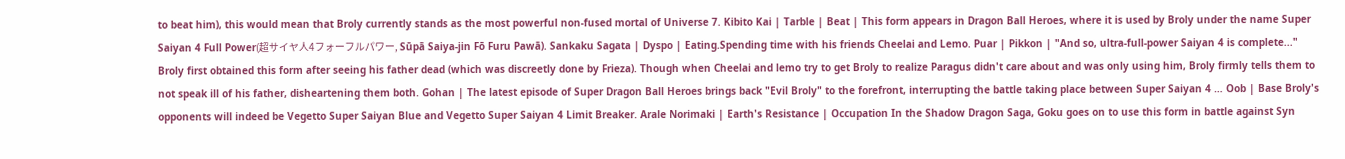to beat him), this would mean that Broly currently stands as the most powerful non-fused mortal of Universe 7. Kibito Kai | Tarble | Beat | This form appears in Dragon Ball Heroes, where it is used by Broly under the name Super Saiyan 4 Full Power(超サイヤ人4フォーフルパワー, Sūpā Saiya-jin Fō Furu Pawā). Sankaku Sagata | Dyspo | Eating.Spending time with his friends Cheelai and Lemo. Puar | Pikkon | "And so, ultra-full-power Saiyan 4 is complete..." Broly first obtained this form after seeing his father dead (which was discreetly done by Frieza). Though when Cheelai and lemo try to get Broly to realize Paragus didn't care about and was only using him, Broly firmly tells them to not speak ill of his father, disheartening them both. Gohan | The latest episode of Super Dragon Ball Heroes brings back "Evil Broly" to the forefront, interrupting the battle taking place between Super Saiyan 4 … Oob | Base Broly's opponents will indeed be Vegetto Super Saiyan Blue and Vegetto Super Saiyan 4 Limit Breaker. Arale Norimaki | Earth's Resistance | Occupation In the Shadow Dragon Saga, Goku goes on to use this form in battle against Syn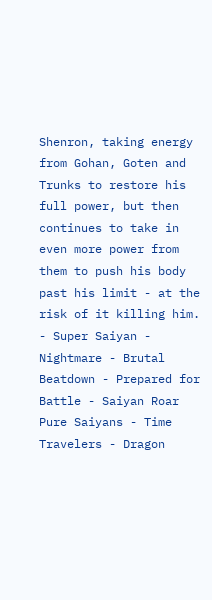Shenron, taking energy from Gohan, Goten and Trunks to restore his full power, but then continues to take in even more power from them to push his body past his limit - at the risk of it killing him. - Super Saiyan - Nightmare - Brutal Beatdown - Prepared for Battle - Saiyan Roar Pure Saiyans - Time Travelers - Dragon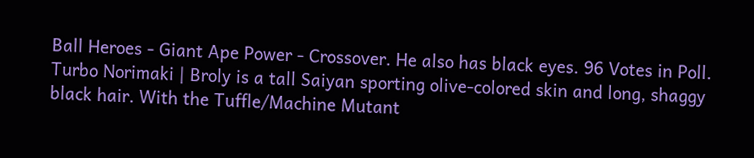Ball Heroes - Giant Ape Power - Crossover. He also has black eyes. 96 Votes in Poll. Turbo Norimaki | Broly is a tall Saiyan sporting olive-colored skin and long, shaggy black hair. With the Tuffle/Machine Mutant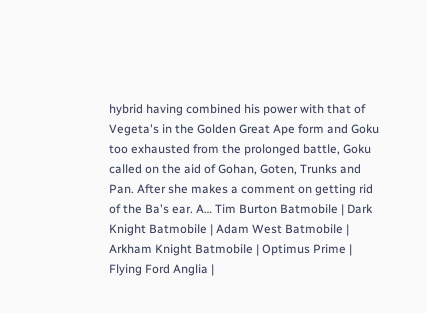hybrid having combined his power with that of Vegeta's in the Golden Great Ape form and Goku too exhausted from the prolonged battle, Goku called on the aid of Gohan, Goten, Trunks and Pan. After she makes a comment on getting rid of the Ba's ear. A… Tim Burton Batmobile | Dark Knight Batmobile | Adam West Batmobile | Arkham Knight Batmobile | Optimus Prime | Flying Ford Anglia |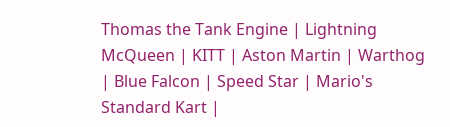Thomas the Tank Engine | Lightning McQueen | KITT | Aston Martin | Warthog | Blue Falcon | Speed Star | Mario's Standard Kart |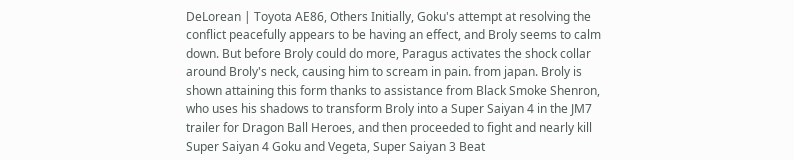DeLorean | Toyota AE86, Others Initially, Goku's attempt at resolving the conflict peacefully appears to be having an effect, and Broly seems to calm down. But before Broly could do more, Paragus activates the shock collar around Broly's neck, causing him to scream in pain. from japan. Broly is shown attaining this form thanks to assistance from Black Smoke Shenron, who uses his shadows to transform Broly into a Super Saiyan 4 in the JM7 trailer for Dragon Ball Heroes, and then proceeded to fight and nearly kill Super Saiyan 4 Goku and Vegeta, Super Saiyan 3 Beat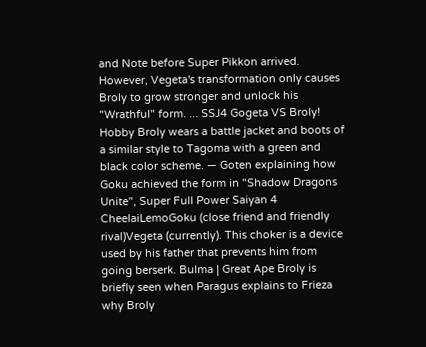and Note before Super Pikkon arrived. However, Vegeta's transformation only causes Broly to grow stronger and unlock his "Wrathful" form. ... SSJ4 Gogeta VS Broly! Hobby Broly wears a battle jacket and boots of a similar style to Tagoma with a green and black color scheme. — Goten explaining how Goku achieved the form in "Shadow Dragons Unite", Super Full Power Saiyan 4 CheelaiLemoGoku (close friend and friendly rival)Vegeta (currently). This choker is a device used by his father that prevents him from going berserk. Bulma | Great Ape Broly is briefly seen when Paragus explains to Frieza why Broly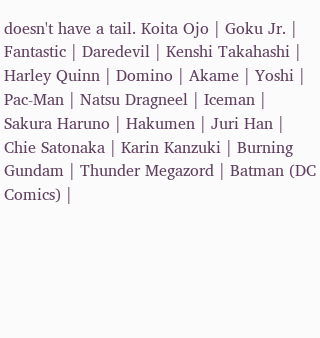doesn't have a tail. Koita Ojo | Goku Jr. | Fantastic | Daredevil | Kenshi Takahashi | Harley Quinn | Domino | Akame | Yoshi | Pac-Man | Natsu Dragneel | Iceman | Sakura Haruno | Hakumen | Juri Han | Chie Satonaka | Karin Kanzuki | Burning Gundam | Thunder Megazord | Batman (DC Comics) |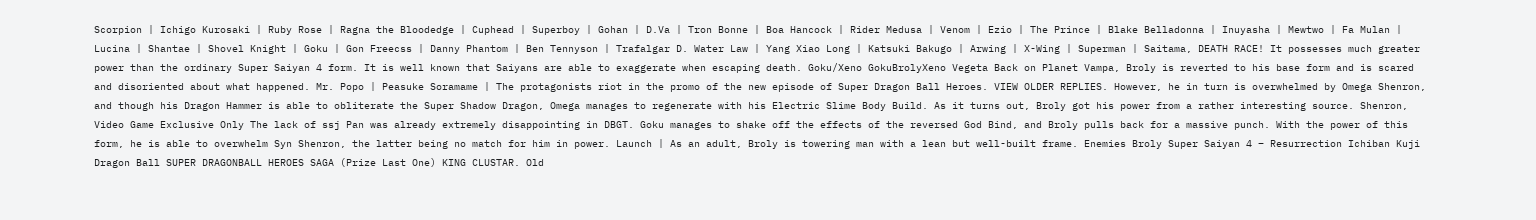Scorpion | Ichigo Kurosaki | Ruby Rose | Ragna the Bloodedge | Cuphead | Superboy | Gohan | D.Va | Tron Bonne | Boa Hancock | Rider Medusa | Venom | Ezio | The Prince | Blake Belladonna | Inuyasha | Mewtwo | Fa Mulan | Lucina | Shantae | Shovel Knight | Goku | Gon Freecss | Danny Phantom | Ben Tennyson | Trafalgar D. Water Law | Yang Xiao Long | Katsuki Bakugo | Arwing | X-Wing | Superman | Saitama, DEATH RACE! It possesses much greater power than the ordinary Super Saiyan 4 form. It is well known that Saiyans are able to exaggerate when escaping death. Goku/Xeno GokuBrolyXeno Vegeta Back on Planet Vampa, Broly is reverted to his base form and is scared and disoriented about what happened. Mr. Popo | Peasuke Soramame | The protagonists riot in the promo of the new episode of Super Dragon Ball Heroes. VIEW OLDER REPLIES. However, he in turn is overwhelmed by Omega Shenron, and though his Dragon Hammer is able to obliterate the Super Shadow Dragon, Omega manages to regenerate with his Electric Slime Body Build. As it turns out, Broly got his power from a rather interesting source. Shenron, Video Game Exclusive Only The lack of ssj Pan was already extremely disappointing in DBGT. Goku manages to shake off the effects of the reversed God Bind, and Broly pulls back for a massive punch. With the power of this form, he is able to overwhelm Syn Shenron, the latter being no match for him in power. Launch | As an adult, Broly is towering man with a lean but well-built frame. Enemies Broly Super Saiyan 4 – Resurrection Ichiban Kuji Dragon Ball SUPER DRAGONBALL HEROES SAGA (Prize Last One) KING CLUSTAR. Old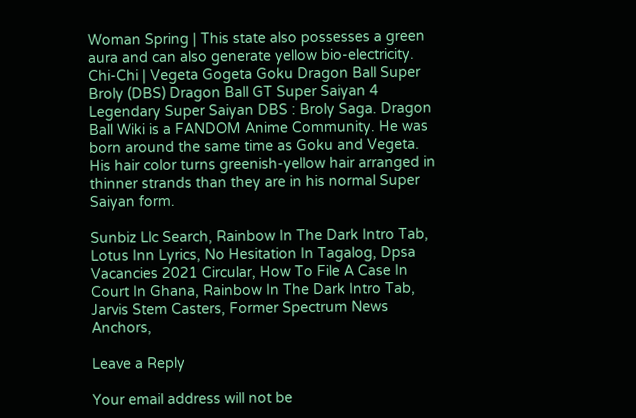Woman Spring | This state also possesses a green aura and can also generate yellow bio-electricity. Chi-Chi | Vegeta Gogeta Goku Dragon Ball Super Broly (DBS) Dragon Ball GT Super Saiyan 4 Legendary Super Saiyan DBS : Broly Saga. Dragon Ball Wiki is a FANDOM Anime Community. He was born around the same time as Goku and Vegeta. His hair color turns greenish-yellow hair arranged in thinner strands than they are in his normal Super Saiyan form.

Sunbiz Llc Search, Rainbow In The Dark Intro Tab, Lotus Inn Lyrics, No Hesitation In Tagalog, Dpsa Vacancies 2021 Circular, How To File A Case In Court In Ghana, Rainbow In The Dark Intro Tab, Jarvis Stem Casters, Former Spectrum News Anchors,

Leave a Reply

Your email address will not be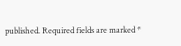published. Required fields are marked *